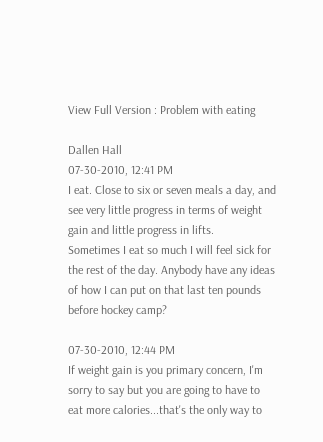View Full Version : Problem with eating

Dallen Hall
07-30-2010, 12:41 PM
I eat. Close to six or seven meals a day, and see very little progress in terms of weight gain and little progress in lifts.
Sometimes I eat so much I will feel sick for the rest of the day. Anybody have any ideas of how I can put on that last ten pounds before hockey camp?

07-30-2010, 12:44 PM
If weight gain is you primary concern, I'm sorry to say but you are going to have to eat more calories...that's the only way to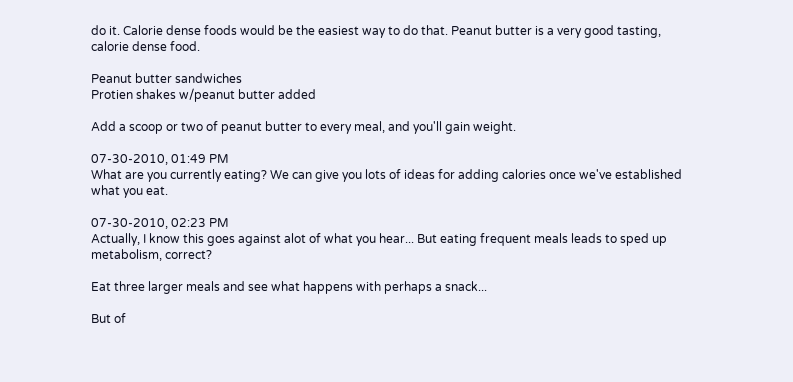do it. Calorie dense foods would be the easiest way to do that. Peanut butter is a very good tasting, calorie dense food.

Peanut butter sandwiches
Protien shakes w/peanut butter added

Add a scoop or two of peanut butter to every meal, and you'll gain weight.

07-30-2010, 01:49 PM
What are you currently eating? We can give you lots of ideas for adding calories once we've established what you eat.

07-30-2010, 02:23 PM
Actually, I know this goes against alot of what you hear... But eating frequent meals leads to sped up metabolism, correct?

Eat three larger meals and see what happens with perhaps a snack...

But of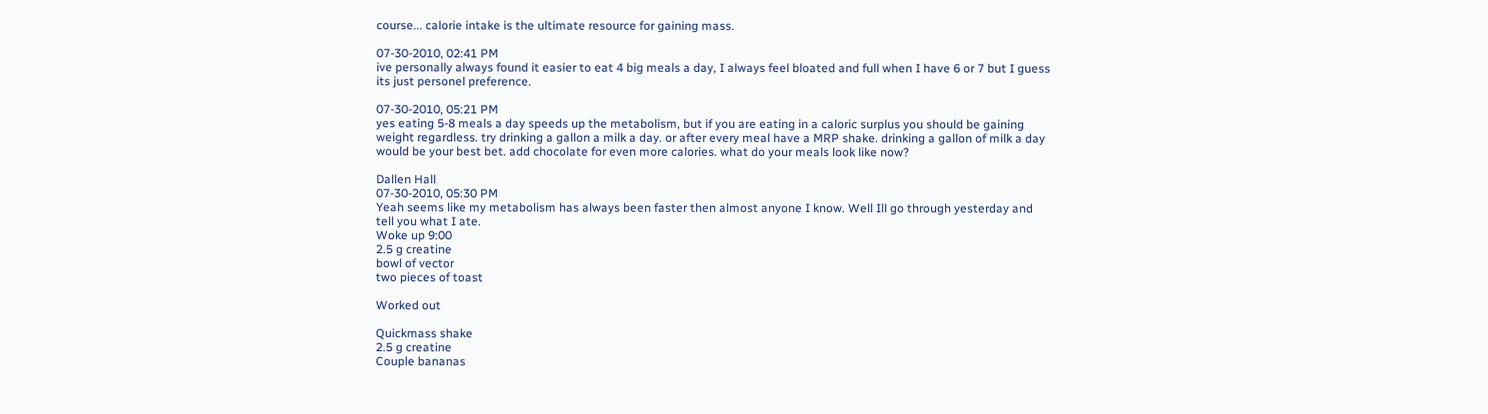course... calorie intake is the ultimate resource for gaining mass.

07-30-2010, 02:41 PM
ive personally always found it easier to eat 4 big meals a day, I always feel bloated and full when I have 6 or 7 but I guess its just personel preference.

07-30-2010, 05:21 PM
yes eating 5-8 meals a day speeds up the metabolism, but if you are eating in a caloric surplus you should be gaining weight regardless. try drinking a gallon a milk a day. or after every meal have a MRP shake. drinking a gallon of milk a day would be your best bet. add chocolate for even more calories. what do your meals look like now?

Dallen Hall
07-30-2010, 05:30 PM
Yeah seems like my metabolism has always been faster then almost anyone I know. Well Ill go through yesterday and tell you what I ate.
Woke up 9:00
2.5 g creatine
bowl of vector
two pieces of toast

Worked out

Quickmass shake
2.5 g creatine
Couple bananas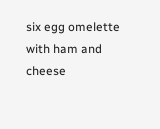six egg omelette with ham and cheese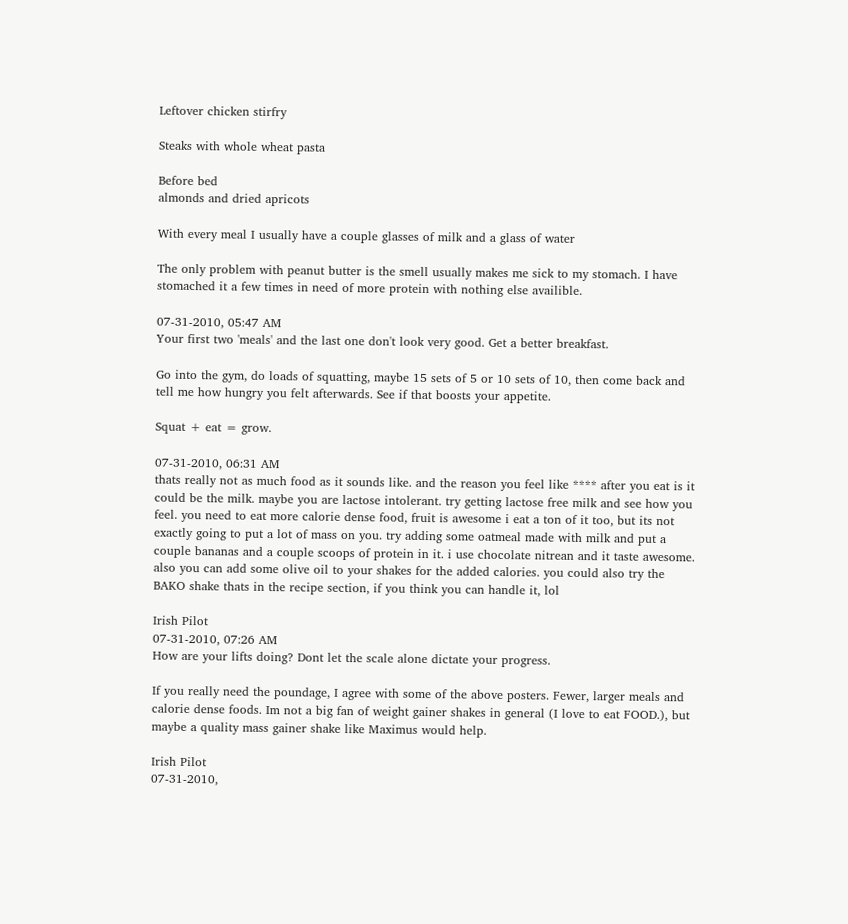Leftover chicken stirfry

Steaks with whole wheat pasta

Before bed
almonds and dried apricots

With every meal I usually have a couple glasses of milk and a glass of water

The only problem with peanut butter is the smell usually makes me sick to my stomach. I have stomached it a few times in need of more protein with nothing else availible.

07-31-2010, 05:47 AM
Your first two 'meals' and the last one don't look very good. Get a better breakfast.

Go into the gym, do loads of squatting, maybe 15 sets of 5 or 10 sets of 10, then come back and tell me how hungry you felt afterwards. See if that boosts your appetite.

Squat + eat = grow.

07-31-2010, 06:31 AM
thats really not as much food as it sounds like. and the reason you feel like **** after you eat is it could be the milk. maybe you are lactose intolerant. try getting lactose free milk and see how you feel. you need to eat more calorie dense food, fruit is awesome i eat a ton of it too, but its not exactly going to put a lot of mass on you. try adding some oatmeal made with milk and put a couple bananas and a couple scoops of protein in it. i use chocolate nitrean and it taste awesome. also you can add some olive oil to your shakes for the added calories. you could also try the BAKO shake thats in the recipe section, if you think you can handle it, lol

Irish Pilot
07-31-2010, 07:26 AM
How are your lifts doing? Dont let the scale alone dictate your progress.

If you really need the poundage, I agree with some of the above posters. Fewer, larger meals and calorie dense foods. Im not a big fan of weight gainer shakes in general (I love to eat FOOD.), but maybe a quality mass gainer shake like Maximus would help.

Irish Pilot
07-31-2010,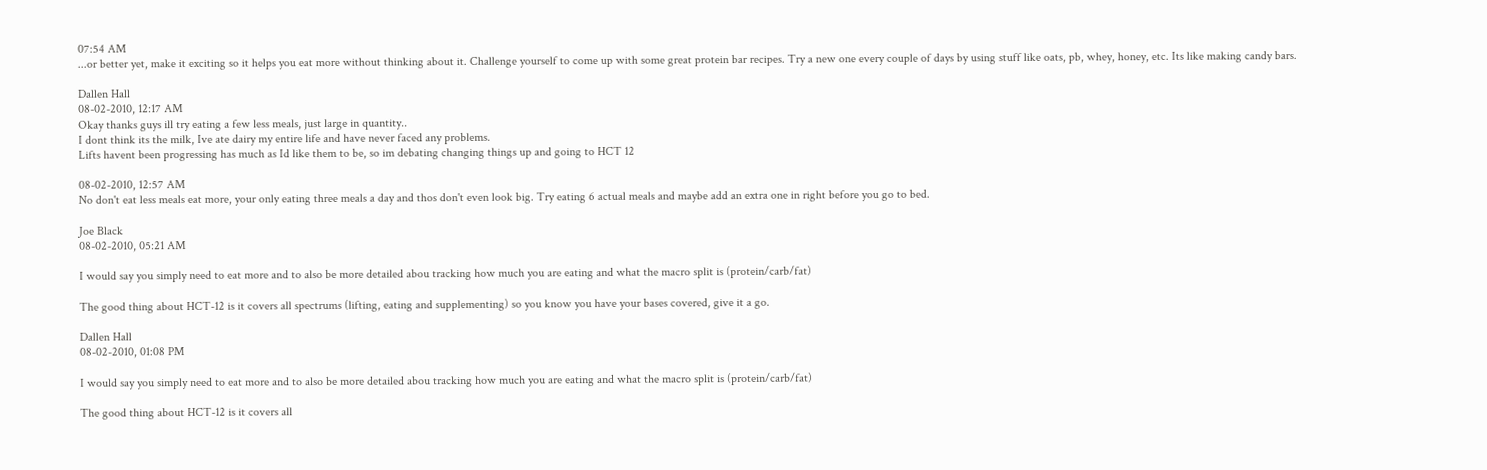07:54 AM
...or better yet, make it exciting so it helps you eat more without thinking about it. Challenge yourself to come up with some great protein bar recipes. Try a new one every couple of days by using stuff like oats, pb, whey, honey, etc. Its like making candy bars.

Dallen Hall
08-02-2010, 12:17 AM
Okay thanks guys ill try eating a few less meals, just large in quantity..
I dont think its the milk, Ive ate dairy my entire life and have never faced any problems.
Lifts havent been progressing has much as Id like them to be, so im debating changing things up and going to HCT 12

08-02-2010, 12:57 AM
No don't eat less meals eat more, your only eating three meals a day and thos don't even look big. Try eating 6 actual meals and maybe add an extra one in right before you go to bed.

Joe Black
08-02-2010, 05:21 AM

I would say you simply need to eat more and to also be more detailed abou tracking how much you are eating and what the macro split is (protein/carb/fat)

The good thing about HCT-12 is it covers all spectrums (lifting, eating and supplementing) so you know you have your bases covered, give it a go.

Dallen Hall
08-02-2010, 01:08 PM

I would say you simply need to eat more and to also be more detailed abou tracking how much you are eating and what the macro split is (protein/carb/fat)

The good thing about HCT-12 is it covers all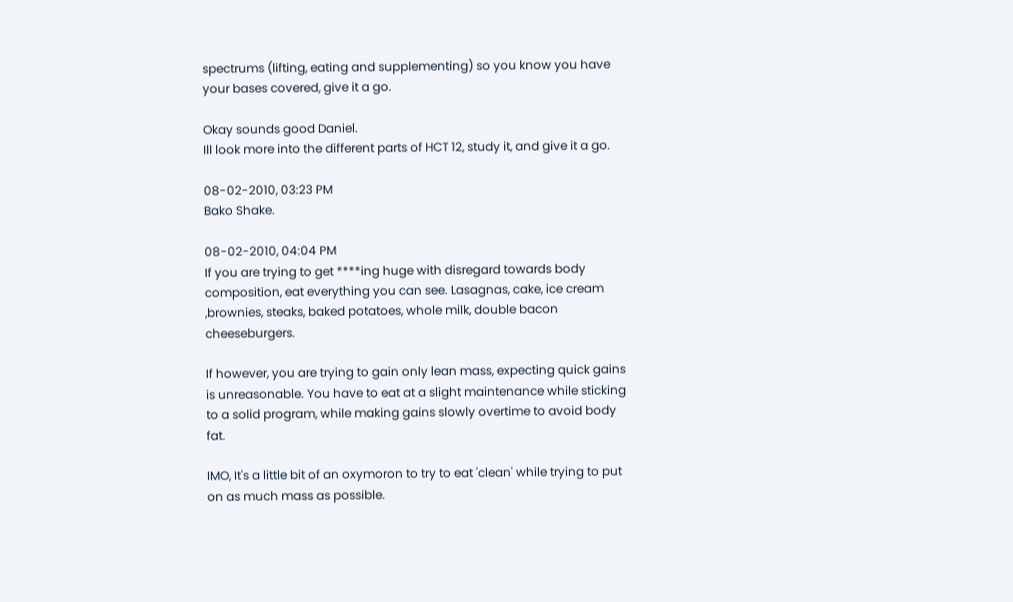spectrums (lifting, eating and supplementing) so you know you have your bases covered, give it a go.

Okay sounds good Daniel.
Ill look more into the different parts of HCT 12, study it, and give it a go.

08-02-2010, 03:23 PM
Bako Shake.

08-02-2010, 04:04 PM
If you are trying to get ****ing huge with disregard towards body composition, eat everything you can see. Lasagnas, cake, ice cream ,brownies, steaks, baked potatoes, whole milk, double bacon cheeseburgers.

If however, you are trying to gain only lean mass, expecting quick gains is unreasonable. You have to eat at a slight maintenance while sticking to a solid program, while making gains slowly overtime to avoid body fat.

IMO, It's a little bit of an oxymoron to try to eat 'clean' while trying to put on as much mass as possible.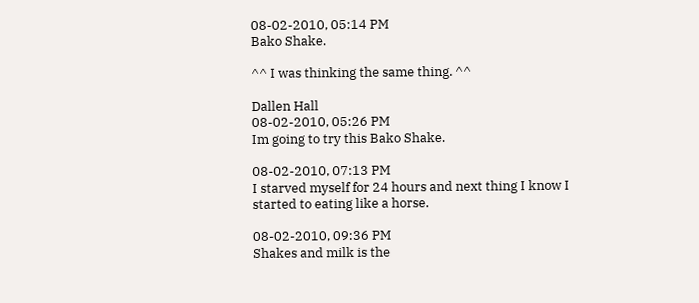08-02-2010, 05:14 PM
Bako Shake.

^^ I was thinking the same thing. ^^

Dallen Hall
08-02-2010, 05:26 PM
Im going to try this Bako Shake.

08-02-2010, 07:13 PM
I starved myself for 24 hours and next thing I know I started to eating like a horse.

08-02-2010, 09:36 PM
Shakes and milk is the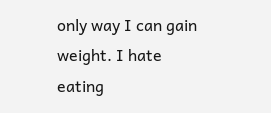only way I can gain weight. I hate eating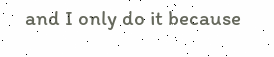and I only do it because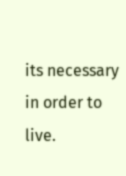its necessary in order to live.